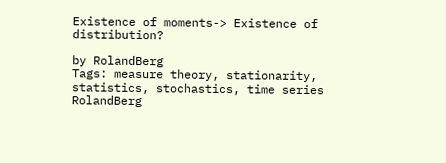Existence of moments-> Existence of distribution?

by RolandBerg
Tags: measure theory, stationarity, statistics, stochastics, time series
RolandBerg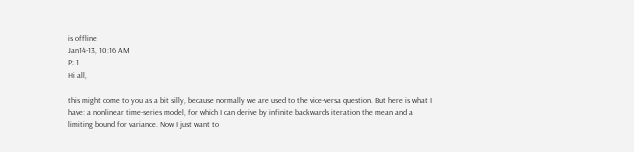is offline
Jan14-13, 10:16 AM
P: 1
Hi all,

this might come to you as a bit silly, because normally we are used to the vice-versa question. But here is what I have: a nonlinear time-series model, for which I can derive by infinite backwards iteration the mean and a limiting bound for variance. Now I just want to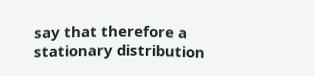say that therefore a stationary distribution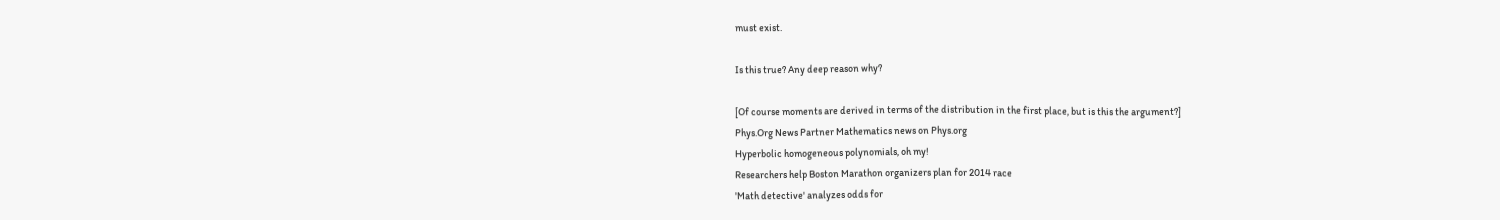must exist.

Is this true? Any deep reason why?

[Of course moments are derived in terms of the distribution in the first place, but is this the argument?]
Phys.Org News Partner Mathematics news on Phys.org
Hyperbolic homogeneous polynomials, oh my!
Researchers help Boston Marathon organizers plan for 2014 race
'Math detective' analyzes odds for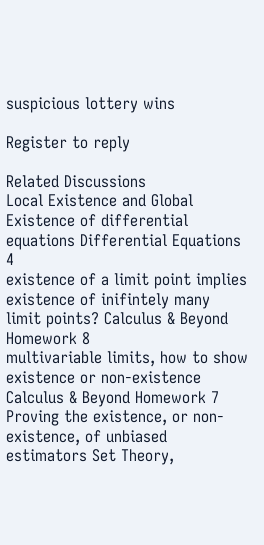suspicious lottery wins

Register to reply

Related Discussions
Local Existence and Global Existence of differential equations Differential Equations 4
existence of a limit point implies existence of inifintely many limit points? Calculus & Beyond Homework 8
multivariable limits, how to show existence or non-existence Calculus & Beyond Homework 7
Proving the existence, or non-existence, of unbiased estimators Set Theory,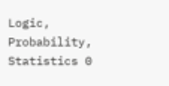Logic, Probability, Statistics 0